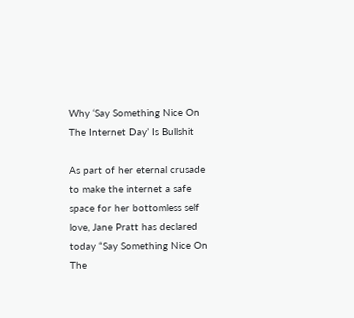Why ‘Say Something Nice On The Internet Day’ Is Bullshit

As part of her eternal crusade to make the internet a safe space for her bottomless self love, Jane Pratt has declared today “Say Something Nice On The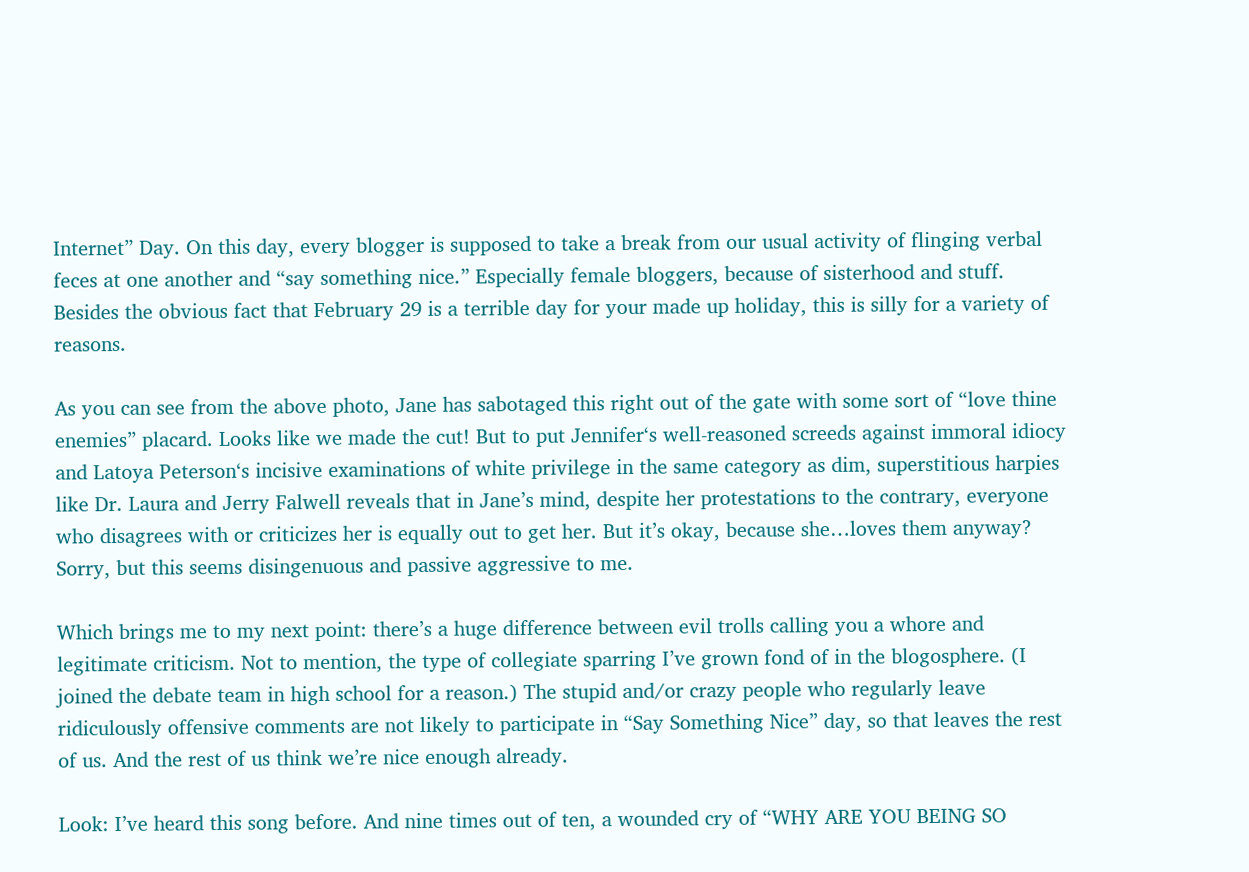Internet” Day. On this day, every blogger is supposed to take a break from our usual activity of flinging verbal feces at one another and “say something nice.” Especially female bloggers, because of sisterhood and stuff. Besides the obvious fact that February 29 is a terrible day for your made up holiday, this is silly for a variety of reasons.

As you can see from the above photo, Jane has sabotaged this right out of the gate with some sort of “love thine enemies” placard. Looks like we made the cut! But to put Jennifer‘s well-reasoned screeds against immoral idiocy and Latoya Peterson‘s incisive examinations of white privilege in the same category as dim, superstitious harpies like Dr. Laura and Jerry Falwell reveals that in Jane’s mind, despite her protestations to the contrary, everyone who disagrees with or criticizes her is equally out to get her. But it’s okay, because she…loves them anyway? Sorry, but this seems disingenuous and passive aggressive to me.

Which brings me to my next point: there’s a huge difference between evil trolls calling you a whore and legitimate criticism. Not to mention, the type of collegiate sparring I’ve grown fond of in the blogosphere. (I joined the debate team in high school for a reason.) The stupid and/or crazy people who regularly leave ridiculously offensive comments are not likely to participate in “Say Something Nice” day, so that leaves the rest of us. And the rest of us think we’re nice enough already.

Look: I’ve heard this song before. And nine times out of ten, a wounded cry of “WHY ARE YOU BEING SO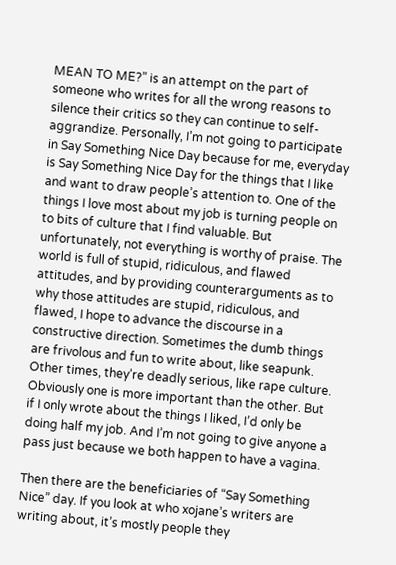MEAN TO ME?” is an attempt on the part of someone who writes for all the wrong reasons to silence their critics so they can continue to self-aggrandize. Personally, I’m not going to participate in Say Something Nice Day because for me, everyday is Say Something Nice Day for the things that I like and want to draw people’s attention to. One of the things I love most about my job is turning people on to bits of culture that I find valuable. But unfortunately, not everything is worthy of praise. The world is full of stupid, ridiculous, and flawed attitudes, and by providing counterarguments as to why those attitudes are stupid, ridiculous, and flawed, I hope to advance the discourse in a constructive direction. Sometimes the dumb things are frivolous and fun to write about, like seapunk. Other times, they’re deadly serious, like rape culture. Obviously one is more important than the other. But if I only wrote about the things I liked, I’d only be doing half my job. And I’m not going to give anyone a pass just because we both happen to have a vagina.

Then there are the beneficiaries of “Say Something Nice” day. If you look at who xojane’s writers are writing about, it’s mostly people they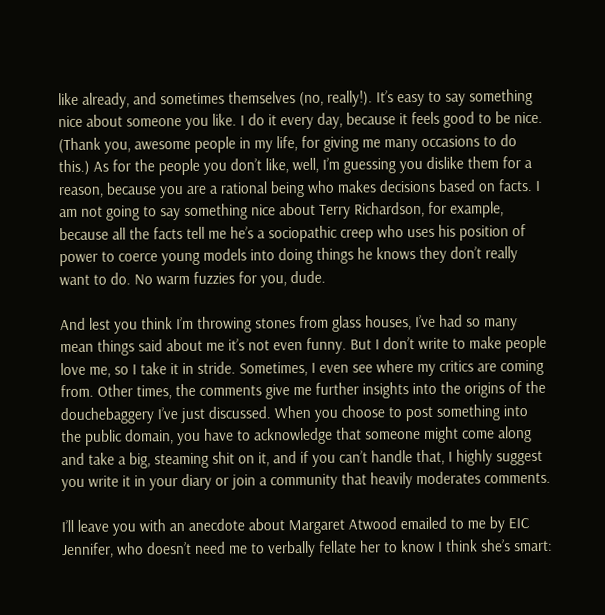like already, and sometimes themselves (no, really!). It’s easy to say something nice about someone you like. I do it every day, because it feels good to be nice. (Thank you, awesome people in my life, for giving me many occasions to do this.) As for the people you don’t like, well, I’m guessing you dislike them for a reason, because you are a rational being who makes decisions based on facts. I am not going to say something nice about Terry Richardson, for example, because all the facts tell me he’s a sociopathic creep who uses his position of power to coerce young models into doing things he knows they don’t really want to do. No warm fuzzies for you, dude.

And lest you think I’m throwing stones from glass houses, I’ve had so many mean things said about me it’s not even funny. But I don’t write to make people love me, so I take it in stride. Sometimes, I even see where my critics are coming from. Other times, the comments give me further insights into the origins of the douchebaggery I’ve just discussed. When you choose to post something into the public domain, you have to acknowledge that someone might come along and take a big, steaming shit on it, and if you can’t handle that, I highly suggest you write it in your diary or join a community that heavily moderates comments.

I’ll leave you with an anecdote about Margaret Atwood emailed to me by EIC Jennifer, who doesn’t need me to verbally fellate her to know I think she’s smart: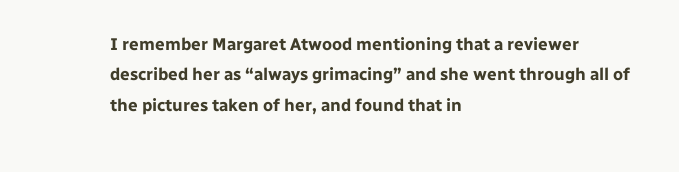I remember Margaret Atwood mentioning that a reviewer described her as “always grimacing” and she went through all of the pictures taken of her, and found that in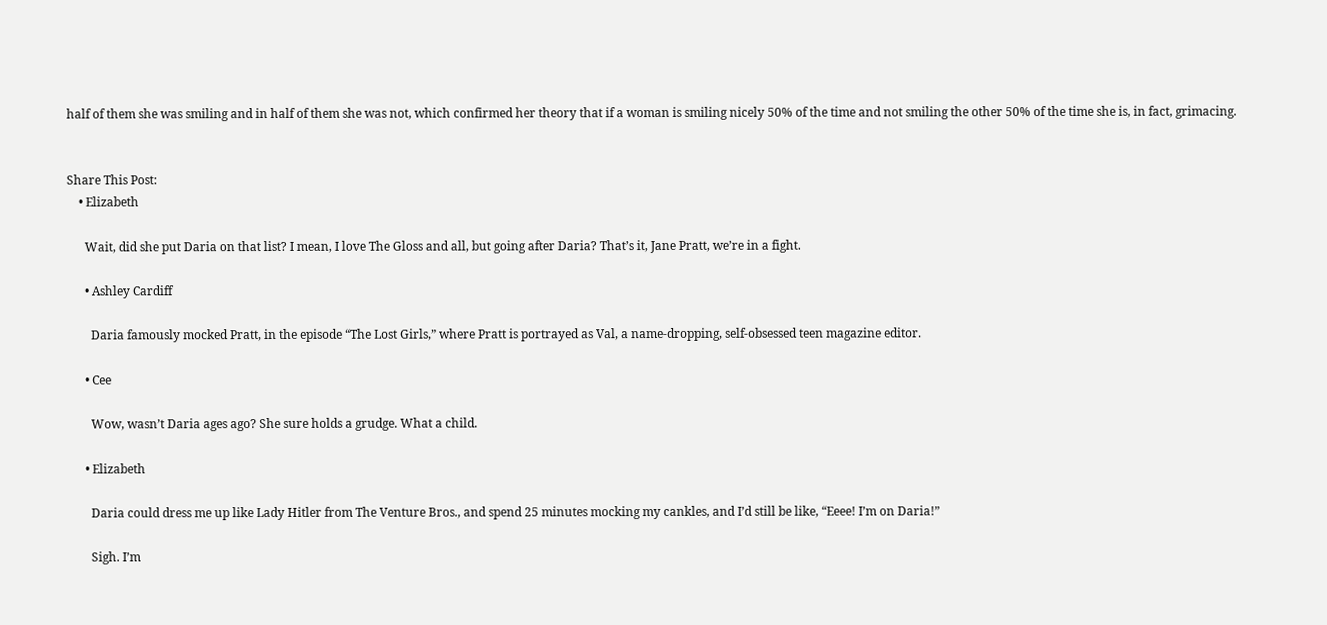half of them she was smiling and in half of them she was not, which confirmed her theory that if a woman is smiling nicely 50% of the time and not smiling the other 50% of the time she is, in fact, grimacing.


Share This Post:
    • Elizabeth

      Wait, did she put Daria on that list? I mean, I love The Gloss and all, but going after Daria? That’s it, Jane Pratt, we’re in a fight.

      • Ashley Cardiff

        Daria famously mocked Pratt, in the episode “The Lost Girls,” where Pratt is portrayed as Val, a name-dropping, self-obsessed teen magazine editor.

      • Cee

        Wow, wasn’t Daria ages ago? She sure holds a grudge. What a child.

      • Elizabeth

        Daria could dress me up like Lady Hitler from The Venture Bros., and spend 25 minutes mocking my cankles, and I’d still be like, “Eeee! I’m on Daria!”

        Sigh. I’m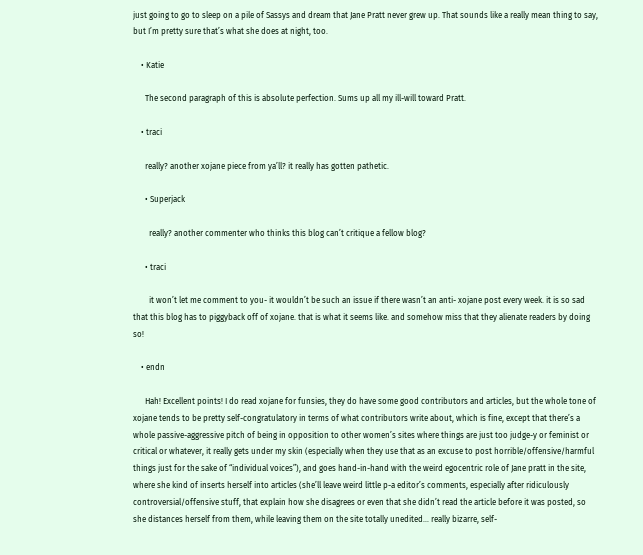just going to go to sleep on a pile of Sassys and dream that Jane Pratt never grew up. That sounds like a really mean thing to say, but I’m pretty sure that’s what she does at night, too.

    • Katie

      The second paragraph of this is absolute perfection. Sums up all my ill-will toward Pratt.

    • traci

      really? another xojane piece from ya’ll? it really has gotten pathetic.

      • Superjack

        really? another commenter who thinks this blog can’t critique a fellow blog?

      • traci

        it won’t let me comment to you- it wouldn’t be such an issue if there wasn’t an anti- xojane post every week. it is so sad that this blog has to piggyback off of xojane. that is what it seems like. and somehow miss that they alienate readers by doing so!

    • endn

      Hah! Excellent points! I do read xojane for funsies, they do have some good contributors and articles, but the whole tone of xojane tends to be pretty self-congratulatory in terms of what contributors write about, which is fine, except that there’s a whole passive-aggressive pitch of being in opposition to other women’s sites where things are just too judge-y or feminist or critical or whatever, it really gets under my skin (especially when they use that as an excuse to post horrible/offensive/harmful things just for the sake of “individual voices”), and goes hand-in-hand with the weird egocentric role of Jane pratt in the site, where she kind of inserts herself into articles (she’ll leave weird little p-a editor’s comments, especially after ridiculously controversial/offensive stuff, that explain how she disagrees or even that she didn’t read the article before it was posted, so she distances herself from them, while leaving them on the site totally unedited… really bizarre, self-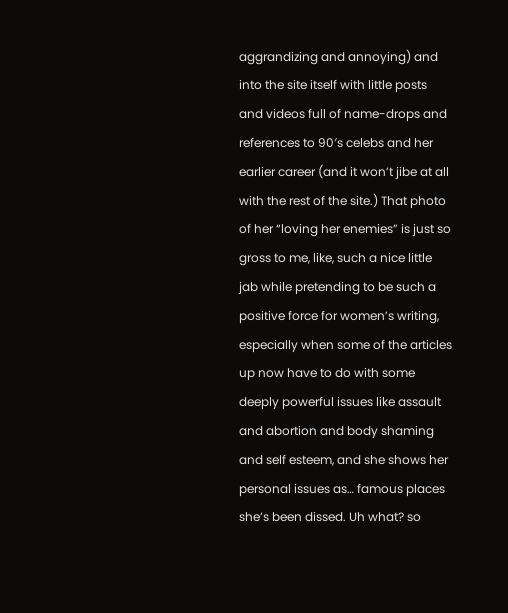aggrandizing and annoying) and into the site itself with little posts and videos full of name-drops and references to 90′s celebs and her earlier career (and it won’t jibe at all with the rest of the site.) That photo of her “loving her enemies” is just so gross to me, like, such a nice little jab while pretending to be such a positive force for women’s writing, especially when some of the articles up now have to do with some deeply powerful issues like assault and abortion and body shaming and self esteem, and she shows her personal issues as… famous places she’s been dissed. Uh what? so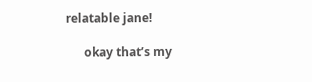relatable jane!

      okay that’s my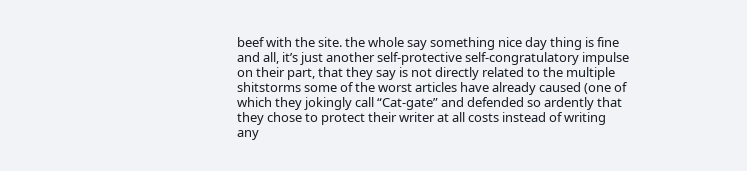beef with the site. the whole say something nice day thing is fine and all, it’s just another self-protective self-congratulatory impulse on their part, that they say is not directly related to the multiple shitstorms some of the worst articles have already caused (one of which they jokingly call “Cat-gate” and defended so ardently that they chose to protect their writer at all costs instead of writing any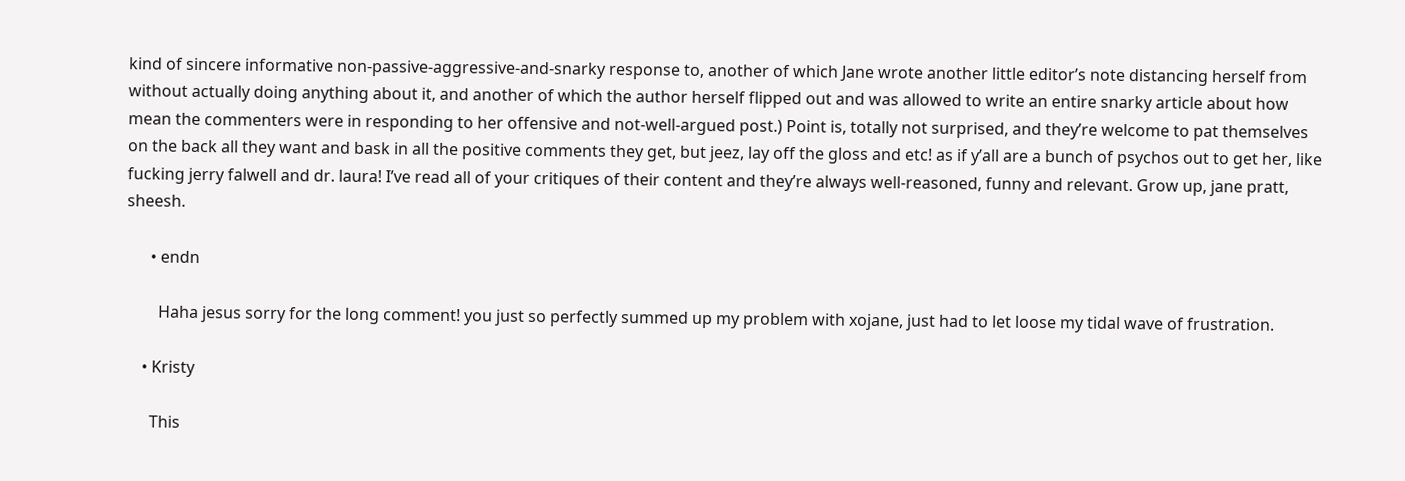kind of sincere informative non-passive-aggressive-and-snarky response to, another of which Jane wrote another little editor’s note distancing herself from without actually doing anything about it, and another of which the author herself flipped out and was allowed to write an entire snarky article about how mean the commenters were in responding to her offensive and not-well-argued post.) Point is, totally not surprised, and they’re welcome to pat themselves on the back all they want and bask in all the positive comments they get, but jeez, lay off the gloss and etc! as if y’all are a bunch of psychos out to get her, like fucking jerry falwell and dr. laura! I’ve read all of your critiques of their content and they’re always well-reasoned, funny and relevant. Grow up, jane pratt, sheesh.

      • endn

        Haha jesus sorry for the long comment! you just so perfectly summed up my problem with xojane, just had to let loose my tidal wave of frustration.

    • Kristy

      This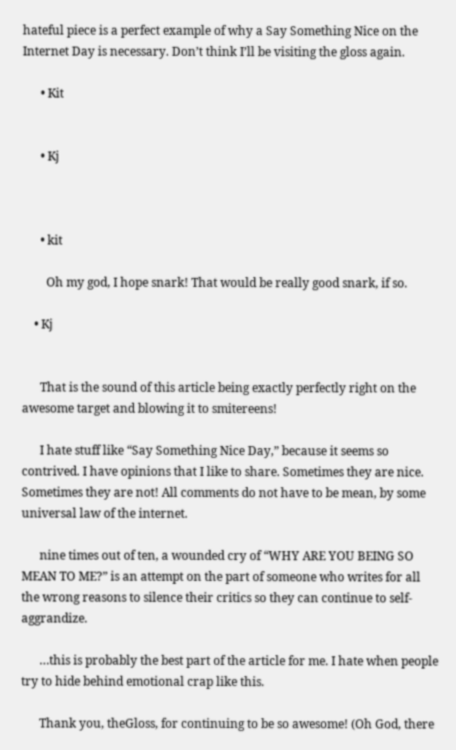hateful piece is a perfect example of why a Say Something Nice on the Internet Day is necessary. Don’t think I’ll be visiting the gloss again.

      • Kit


      • Kj



      • kit

        Oh my god, I hope snark! That would be really good snark, if so.

    • Kj


      That is the sound of this article being exactly perfectly right on the awesome target and blowing it to smitereens!

      I hate stuff like “Say Something Nice Day,” because it seems so contrived. I have opinions that I like to share. Sometimes they are nice. Sometimes they are not! All comments do not have to be mean, by some universal law of the internet.

      nine times out of ten, a wounded cry of “WHY ARE YOU BEING SO MEAN TO ME?” is an attempt on the part of someone who writes for all the wrong reasons to silence their critics so they can continue to self-aggrandize.

      …this is probably the best part of the article for me. I hate when people try to hide behind emotional crap like this.

      Thank you, theGloss, for continuing to be so awesome! (Oh God, there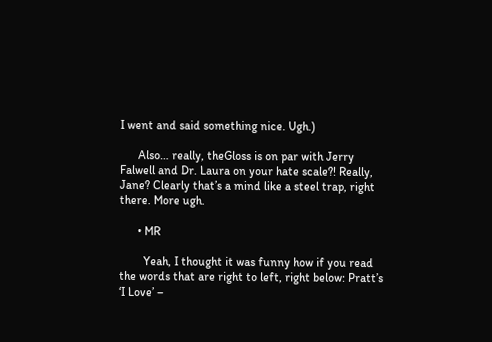I went and said something nice. Ugh.)

      Also… really, theGloss is on par with Jerry Falwell and Dr. Laura on your hate scale?! Really, Jane? Clearly that’s a mind like a steel trap, right there. More ugh.

      • MR

        Yeah, I thought it was funny how if you read the words that are right to left, right below: Pratt’s ‘I Love’ –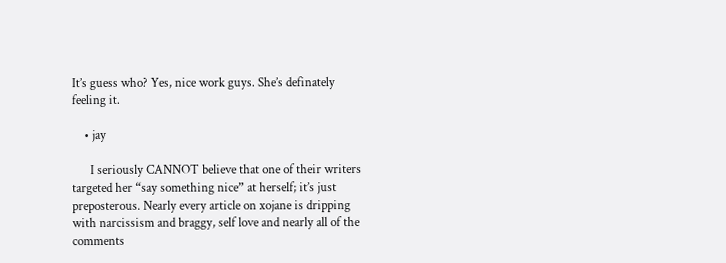It’s guess who? Yes, nice work guys. She’s definately feeling it.

    • jay

      I seriously CANNOT believe that one of their writers targeted her “say something nice” at herself; it’s just preposterous. Nearly every article on xojane is dripping with narcissism and braggy, self love and nearly all of the comments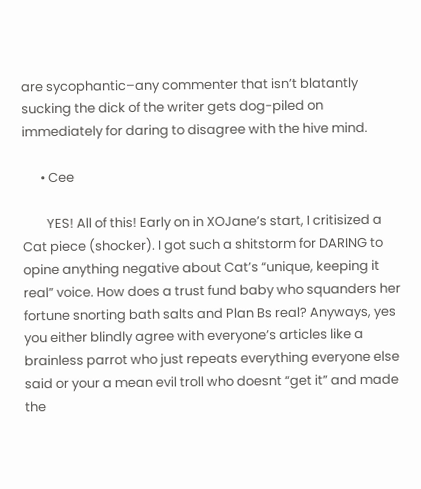are sycophantic–any commenter that isn’t blatantly sucking the dick of the writer gets dog-piled on immediately for daring to disagree with the hive mind.

      • Cee

        YES! All of this! Early on in XOJane’s start, I critisized a Cat piece (shocker). I got such a shitstorm for DARING to opine anything negative about Cat’s “unique, keeping it real” voice. How does a trust fund baby who squanders her fortune snorting bath salts and Plan Bs real? Anyways, yes you either blindly agree with everyone’s articles like a brainless parrot who just repeats everything everyone else said or your a mean evil troll who doesnt “get it” and made the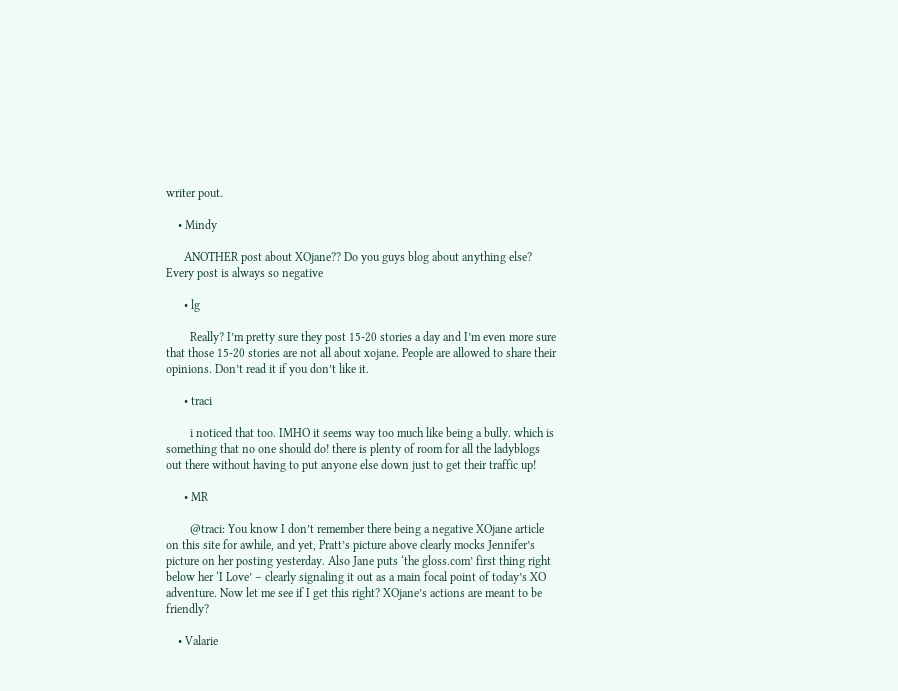writer pout.

    • Mindy

      ANOTHER post about XOjane?? Do you guys blog about anything else? Every post is always so negative

      • lg

        Really? I’m pretty sure they post 15-20 stories a day and I’m even more sure that those 15-20 stories are not all about xojane. People are allowed to share their opinions. Don’t read it if you don’t like it.

      • traci

        i noticed that too. IMHO it seems way too much like being a bully. which is something that no one should do! there is plenty of room for all the ladyblogs out there without having to put anyone else down just to get their traffic up!

      • MR

        @traci: You know I don’t remember there being a negative XOjane article on this site for awhile, and yet, Pratt’s picture above clearly mocks Jennifer’s picture on her posting yesterday. Also Jane puts ‘the gloss.com’ first thing right below her ‘I Love’ – clearly signaling it out as a main focal point of today’s XO adventure. Now let me see if I get this right? XOjane’s actions are meant to be friendly?

    • Valarie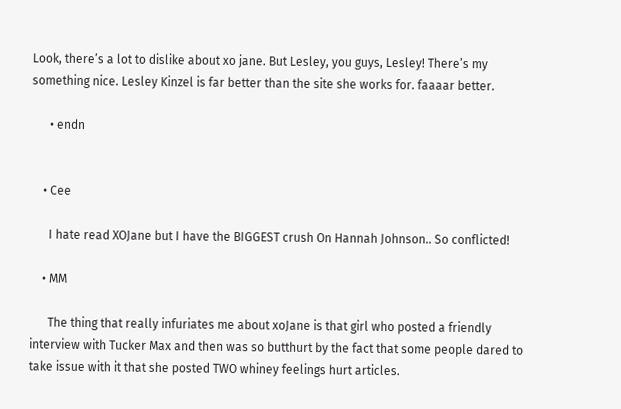Look, there’s a lot to dislike about xo jane. But Lesley, you guys, Lesley! There’s my something nice. Lesley Kinzel is far better than the site she works for. faaaar better.

      • endn


    • Cee

      I hate read XOJane but I have the BIGGEST crush On Hannah Johnson.. So conflicted!

    • MM

      The thing that really infuriates me about xoJane is that girl who posted a friendly interview with Tucker Max and then was so butthurt by the fact that some people dared to take issue with it that she posted TWO whiney feelings hurt articles.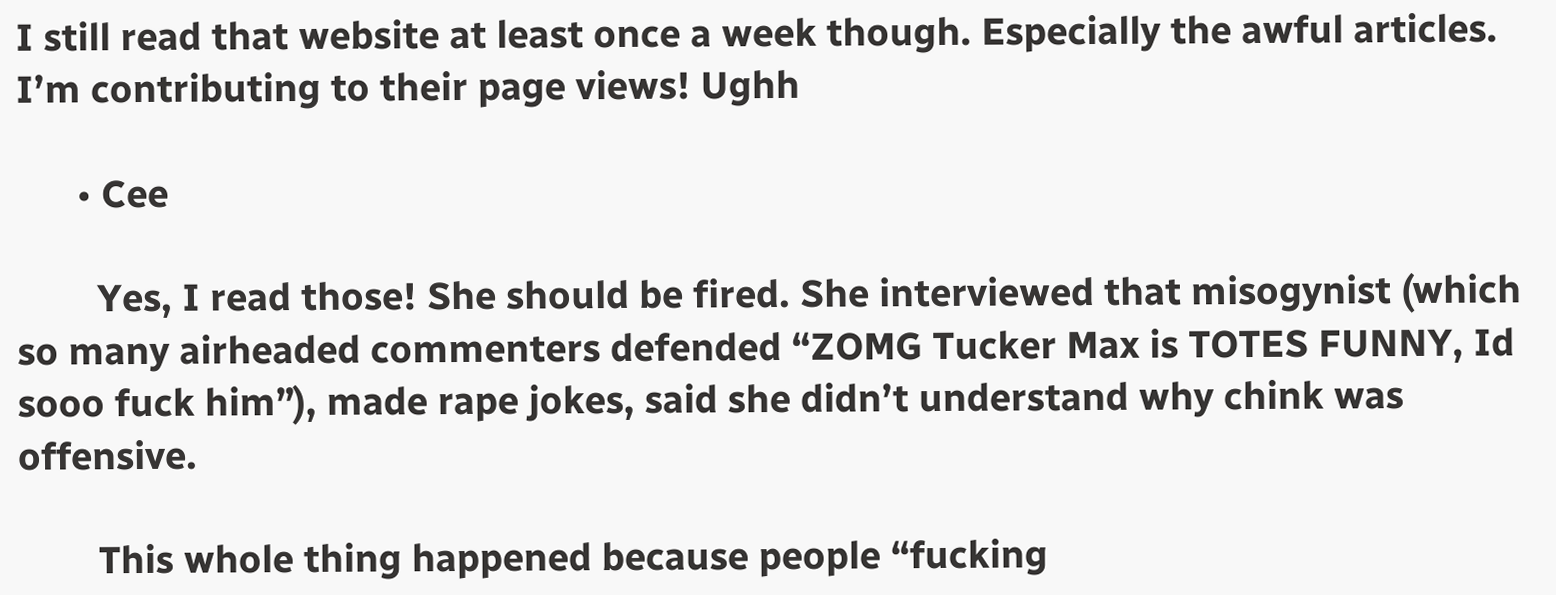I still read that website at least once a week though. Especially the awful articles. I’m contributing to their page views! Ughh

      • Cee

        Yes, I read those! She should be fired. She interviewed that misogynist (which so many airheaded commenters defended “ZOMG Tucker Max is TOTES FUNNY, Id sooo fuck him”), made rape jokes, said she didn’t understand why chink was offensive.

        This whole thing happened because people “fucking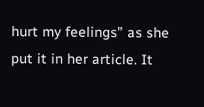hurt my feelings” as she put it in her article. It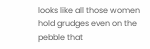looks like all those women hold grudges even on the pebble that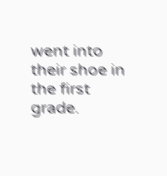went into their shoe in the first grade.